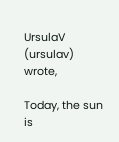UrsulaV (ursulav) wrote,

Today, the sun is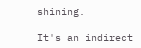shining.

It's an indirect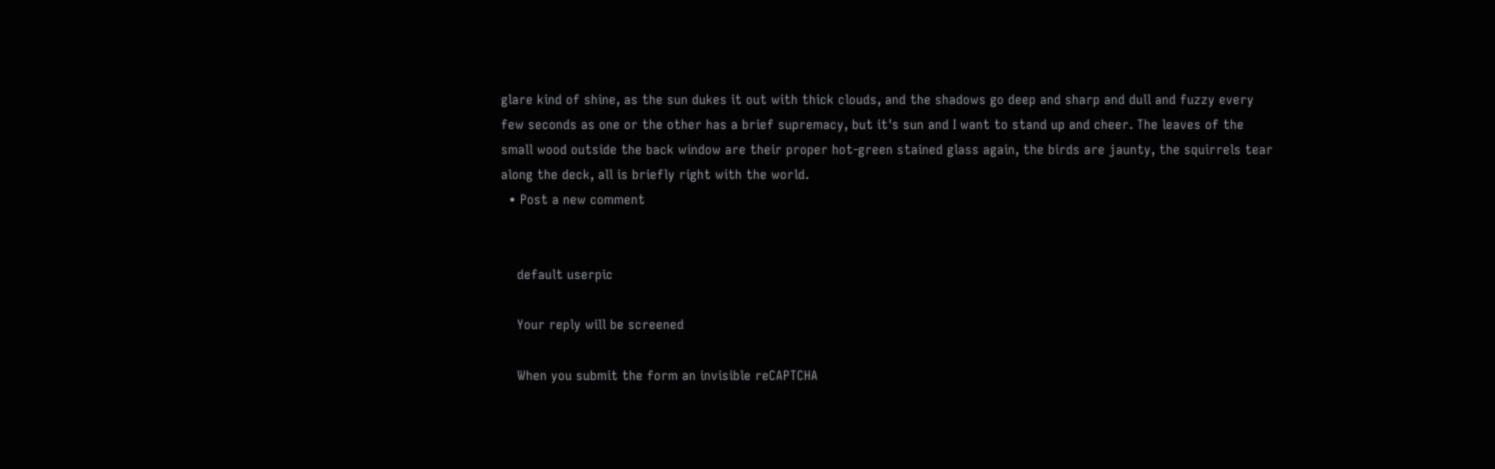glare kind of shine, as the sun dukes it out with thick clouds, and the shadows go deep and sharp and dull and fuzzy every few seconds as one or the other has a brief supremacy, but it's sun and I want to stand up and cheer. The leaves of the small wood outside the back window are their proper hot-green stained glass again, the birds are jaunty, the squirrels tear along the deck, all is briefly right with the world.
  • Post a new comment


    default userpic

    Your reply will be screened

    When you submit the form an invisible reCAPTCHA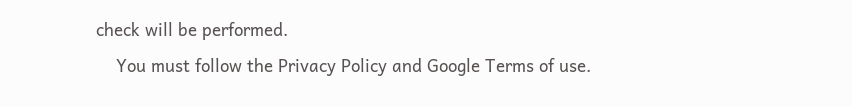check will be performed.
    You must follow the Privacy Policy and Google Terms of use.